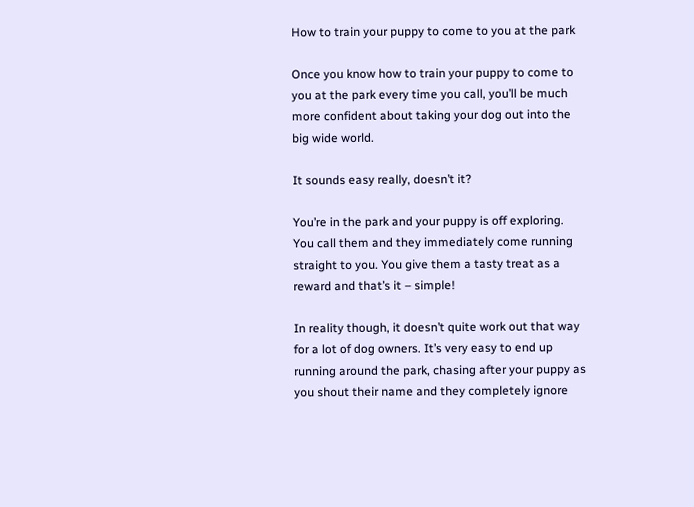How to train your puppy to come to you at the park

Once you know how to train your puppy to come to you at the park every time you call, you’ll be much more confident about taking your dog out into the big wide world.

It sounds easy really, doesn’t it?

You’re in the park and your puppy is off exploring. You call them and they immediately come running straight to you. You give them a tasty treat as a reward and that’s it – simple!

In reality though, it doesn’t quite work out that way for a lot of dog owners. It’s very easy to end up running around the park, chasing after your puppy as you shout their name and they completely ignore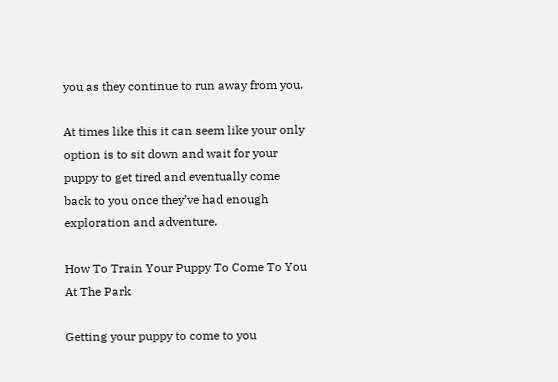you as they continue to run away from you.

At times like this it can seem like your only option is to sit down and wait for your puppy to get tired and eventually come back to you once they’ve had enough exploration and adventure.

How To Train Your Puppy To Come To You At The Park

Getting your puppy to come to you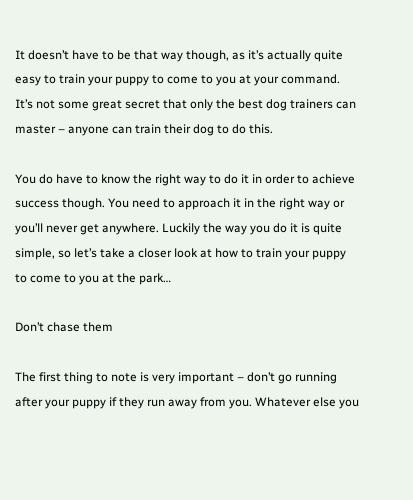It doesn’t have to be that way though, as it’s actually quite easy to train your puppy to come to you at your command. It’s not some great secret that only the best dog trainers can master – anyone can train their dog to do this.

You do have to know the right way to do it in order to achieve success though. You need to approach it in the right way or you’ll never get anywhere. Luckily the way you do it is quite simple, so let’s take a closer look at how to train your puppy to come to you at the park…

Don’t chase them

The first thing to note is very important – don’t go running after your puppy if they run away from you. Whatever else you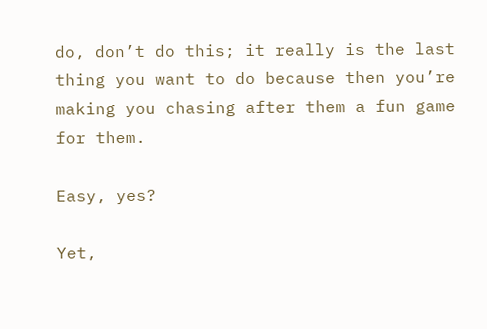do, don’t do this; it really is the last thing you want to do because then you’re making you chasing after them a fun game for them.

Easy, yes?

Yet,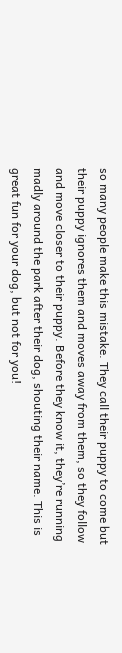so many people make this mistake. They call their puppy to come but their puppy ignores them and moves away from them, so they follow and move closer to their puppy. Before they know it, they’re running madly around the park after their dog, shouting their name. This is great fun for your dog, but not for you!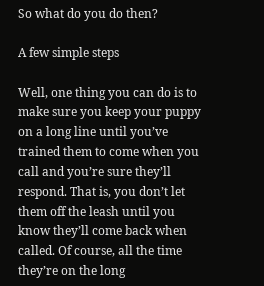So what do you do then?

A few simple steps

Well, one thing you can do is to make sure you keep your puppy on a long line until you’ve trained them to come when you call and you’re sure they’ll respond. That is, you don’t let them off the leash until you know they’ll come back when called. Of course, all the time they’re on the long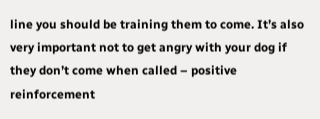line you should be training them to come. It’s also very important not to get angry with your dog if they don’t come when called – positive reinforcement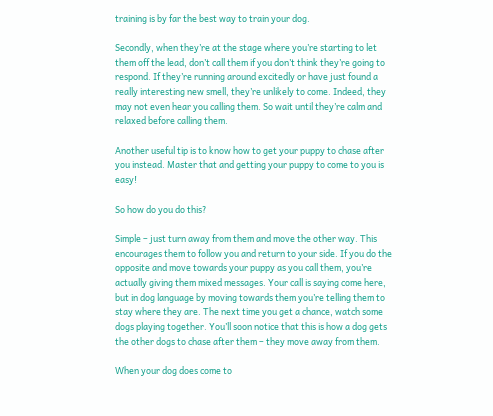training is by far the best way to train your dog.

Secondly, when they’re at the stage where you’re starting to let them off the lead, don’t call them if you don’t think they’re going to respond. If they’re running around excitedly or have just found a really interesting new smell, they’re unlikely to come. Indeed, they may not even hear you calling them. So wait until they’re calm and relaxed before calling them.

Another useful tip is to know how to get your puppy to chase after you instead. Master that and getting your puppy to come to you is easy!

So how do you do this?

Simple – just turn away from them and move the other way. This encourages them to follow you and return to your side. If you do the opposite and move towards your puppy as you call them, you’re actually giving them mixed messages. Your call is saying come here, but in dog language by moving towards them you’re telling them to stay where they are. The next time you get a chance, watch some dogs playing together. You’ll soon notice that this is how a dog gets the other dogs to chase after them – they move away from them.

When your dog does come to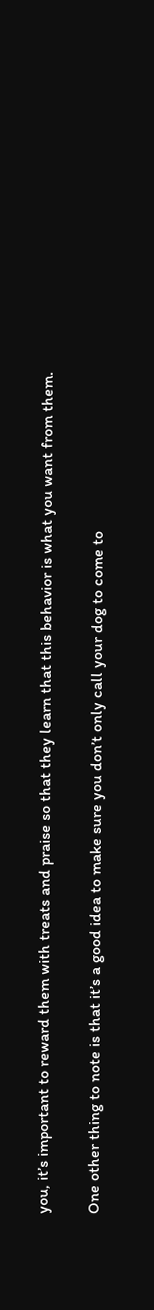you, it’s important to reward them with treats and praise so that they learn that this behavior is what you want from them.

One other thing to note is that it’s a good idea to make sure you don’t only call your dog to come to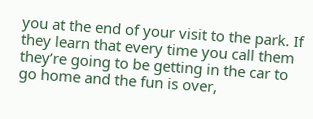you at the end of your visit to the park. If they learn that every time you call them they’re going to be getting in the car to go home and the fun is over,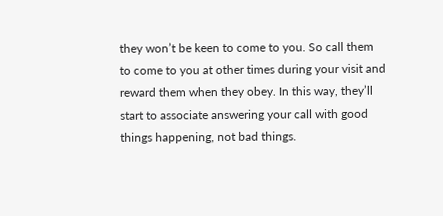they won’t be keen to come to you. So call them to come to you at other times during your visit and reward them when they obey. In this way, they’ll start to associate answering your call with good things happening, not bad things.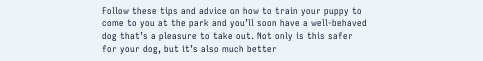Follow these tips and advice on how to train your puppy to come to you at the park and you’ll soon have a well-behaved dog that’s a pleasure to take out. Not only is this safer for your dog, but it’s also much better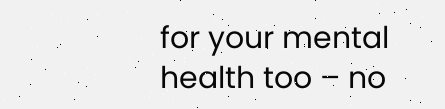for your mental health too – no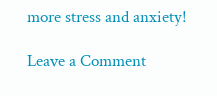more stress and anxiety!

Leave a Comment